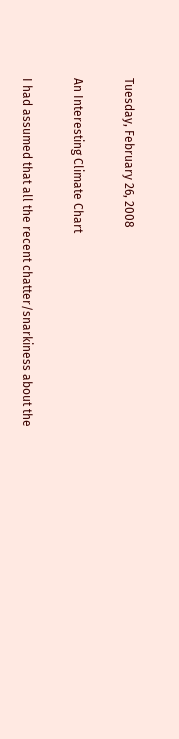Tuesday, February 26, 2008

An Interesting Climate Chart

I had assumed that all the recent chatter/snarkiness about the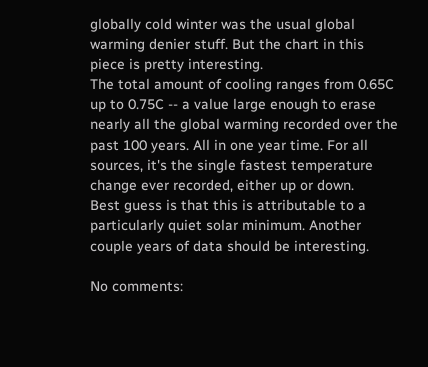globally cold winter was the usual global warming denier stuff. But the chart in this piece is pretty interesting.
The total amount of cooling ranges from 0.65C up to 0.75C -- a value large enough to erase nearly all the global warming recorded over the past 100 years. All in one year time. For all sources, it's the single fastest temperature change ever recorded, either up or down.
Best guess is that this is attributable to a particularly quiet solar minimum. Another couple years of data should be interesting.

No comments: